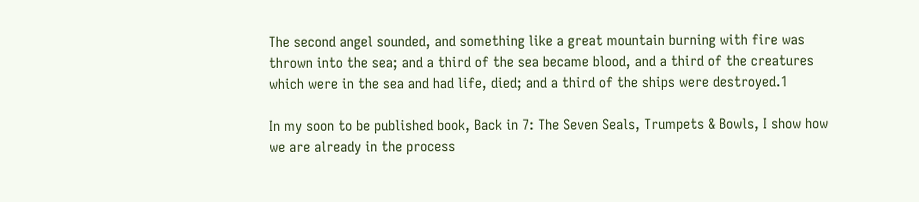The second angel sounded, and something like a great mountain burning with fire was thrown into the sea; and a third of the sea became blood, and a third of the creatures which were in the sea and had life, died; and a third of the ships were destroyed.1

In my soon to be published book, Back in 7: The Seven Seals, Trumpets & Bowls, I show how we are already in the process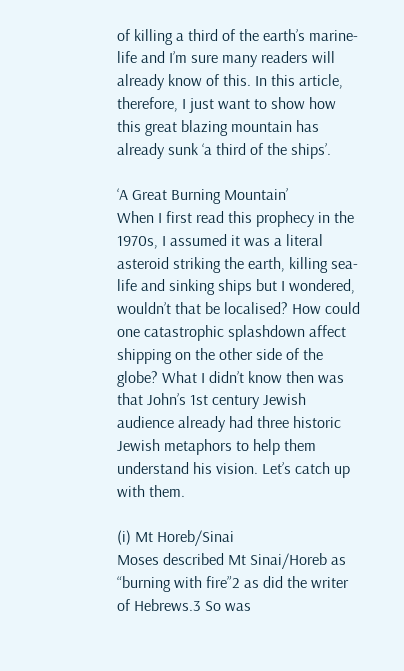of killing a third of the earth’s marine-life and I’m sure many readers will already know of this. In this article, therefore, I just want to show how this great blazing mountain has already sunk ‘a third of the ships’.

‘A Great Burning Mountain’
When I first read this prophecy in the 1970s, I assumed it was a literal asteroid striking the earth, killing sea-life and sinking ships but I wondered, wouldn’t that be localised? How could one catastrophic splashdown affect shipping on the other side of the globe? What I didn’t know then was that John’s 1st century Jewish audience already had three historic Jewish metaphors to help them understand his vision. Let’s catch up with them.

(i) Mt Horeb/Sinai
Moses described Mt Sinai/Horeb as “burning with fire”2 as did the writer of Hebrews.3 So was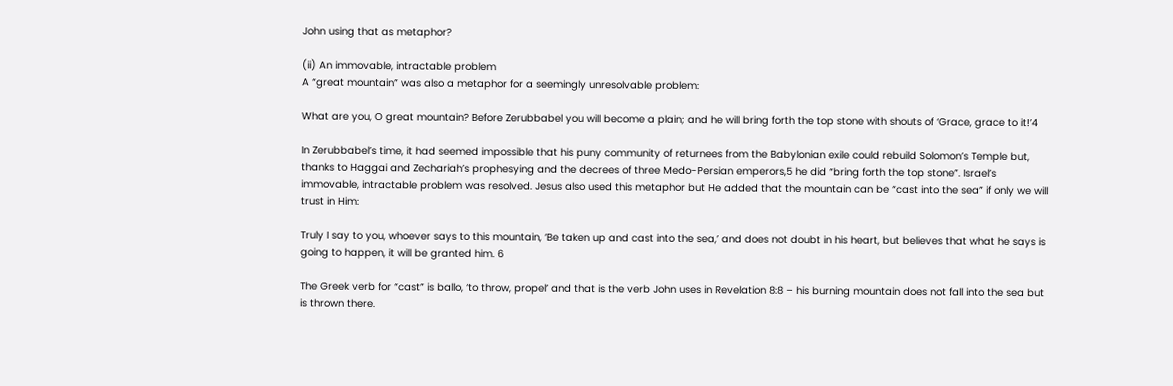John using that as metaphor?

(ii) An immovable, intractable problem
A “great mountain” was also a metaphor for a seemingly unresolvable problem:

What are you, O great mountain? Before Zerubbabel you will become a plain; and he will bring forth the top stone with shouts of ‘Grace, grace to it!’4

In Zerubbabel’s time, it had seemed impossible that his puny community of returnees from the Babylonian exile could rebuild Solomon’s Temple but, thanks to Haggai and Zechariah’s prophesying and the decrees of three Medo-Persian emperors,5 he did “bring forth the top stone”. Israel’s immovable, intractable problem was resolved. Jesus also used this metaphor but He added that the mountain can be “cast into the sea” if only we will trust in Him:

Truly I say to you, whoever says to this mountain, ‘Be taken up and cast into the sea,’ and does not doubt in his heart, but believes that what he says is going to happen, it will be granted him. 6

The Greek verb for “cast” is ballo, ‘to throw, propel’ and that is the verb John uses in Revelation 8:8 – his burning mountain does not fall into the sea but is thrown there.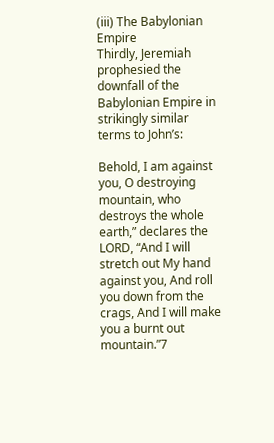(iii) The Babylonian Empire
Thirdly, Jeremiah prophesied the downfall of the Babylonian Empire in strikingly similar terms to John’s:

Behold, I am against you, O destroying mountain, who destroys the whole earth,” declares the LORD, “And I will stretch out My hand against you, And roll you down from the crags, And I will make you a burnt out mountain.”7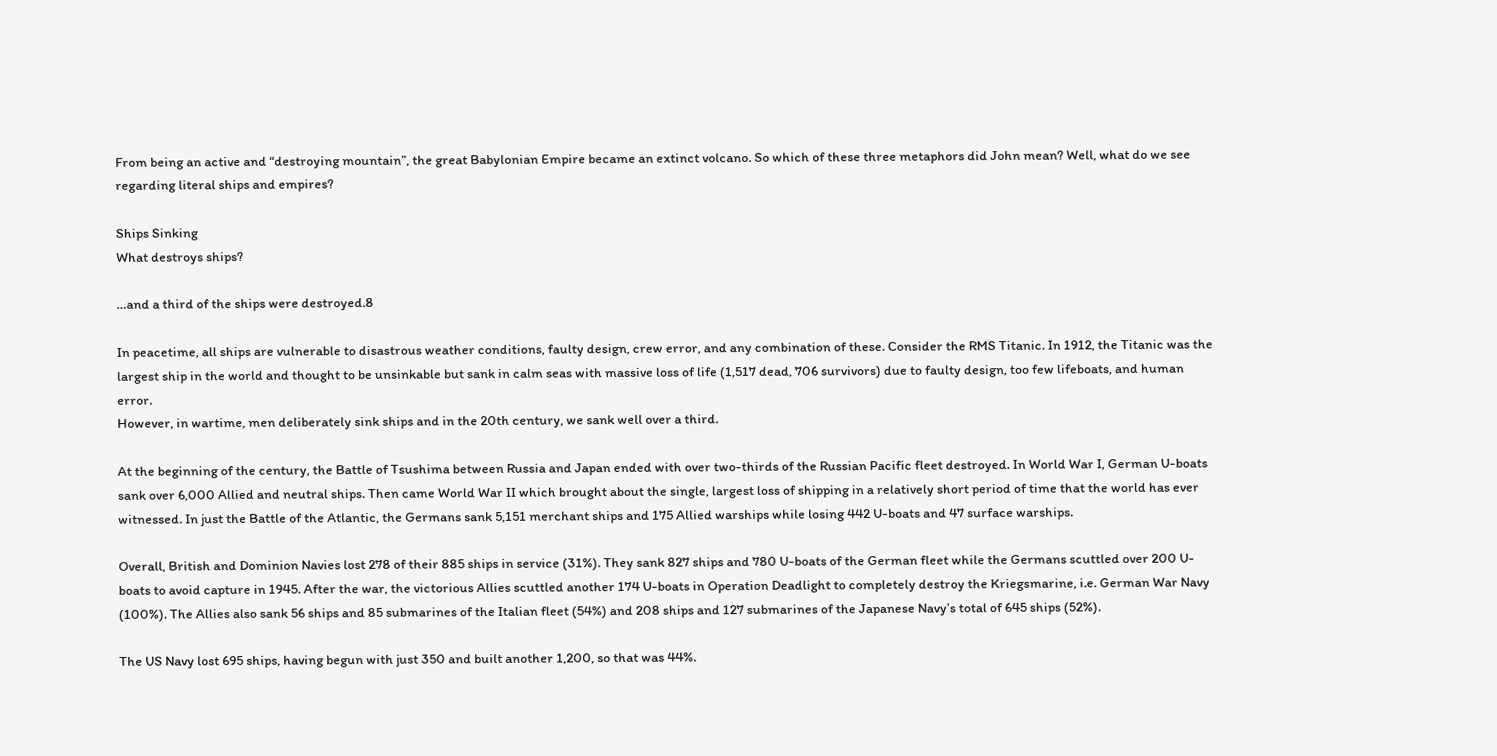From being an active and “destroying mountain”, the great Babylonian Empire became an extinct volcano. So which of these three metaphors did John mean? Well, what do we see regarding literal ships and empires?

Ships Sinking
What destroys ships?

…and a third of the ships were destroyed.8

In peacetime, all ships are vulnerable to disastrous weather conditions, faulty design, crew error, and any combination of these. Consider the RMS Titanic. In 1912, the Titanic was the largest ship in the world and thought to be unsinkable but sank in calm seas with massive loss of life (1,517 dead, 706 survivors) due to faulty design, too few lifeboats, and human error.
However, in wartime, men deliberately sink ships and in the 20th century, we sank well over a third.

At the beginning of the century, the Battle of Tsushima between Russia and Japan ended with over two-thirds of the Russian Pacific fleet destroyed. In World War I, German U-boats sank over 6,000 Allied and neutral ships. Then came World War II which brought about the single, largest loss of shipping in a relatively short period of time that the world has ever witnessed. In just the Battle of the Atlantic, the Germans sank 5,151 merchant ships and 175 Allied warships while losing 442 U-boats and 47 surface warships.

Overall, British and Dominion Navies lost 278 of their 885 ships in service (31%). They sank 827 ships and 780 U-boats of the German fleet while the Germans scuttled over 200 U-boats to avoid capture in 1945. After the war, the victorious Allies scuttled another 174 U-boats in Operation Deadlight to completely destroy the Kriegsmarine, i.e. German War Navy (100%). The Allies also sank 56 ships and 85 submarines of the Italian fleet (54%) and 208 ships and 127 submarines of the Japanese Navy’s total of 645 ships (52%).

The US Navy lost 695 ships, having begun with just 350 and built another 1,200, so that was 44%.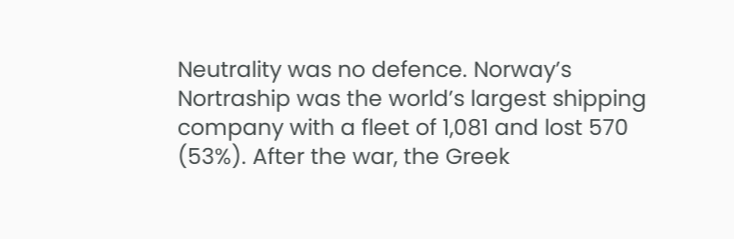Neutrality was no defence. Norway’s Nortraship was the world’s largest shipping company with a fleet of 1,081 and lost 570 (53%). After the war, the Greek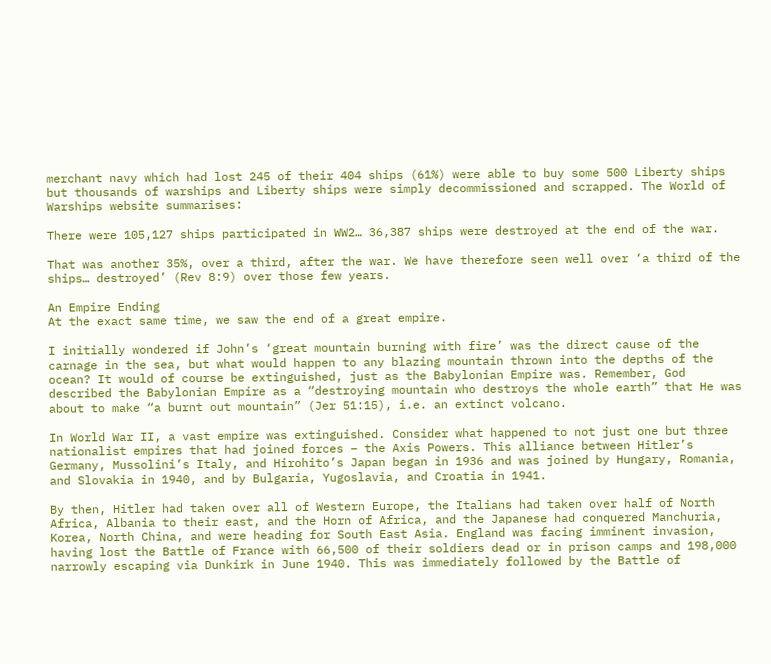merchant navy which had lost 245 of their 404 ships (61%) were able to buy some 500 Liberty ships but thousands of warships and Liberty ships were simply decommissioned and scrapped. The World of Warships website summarises:

There were 105,127 ships participated in WW2… 36,387 ships were destroyed at the end of the war.

That was another 35%, over a third, after the war. We have therefore seen well over ‘a third of the ships… destroyed’ (Rev 8:9) over those few years.

An Empire Ending
At the exact same time, we saw the end of a great empire.

I initially wondered if John’s ‘great mountain burning with fire’ was the direct cause of the carnage in the sea, but what would happen to any blazing mountain thrown into the depths of the ocean? It would of course be extinguished, just as the Babylonian Empire was. Remember, God described the Babylonian Empire as a “destroying mountain who destroys the whole earth” that He was about to make “a burnt out mountain” (Jer 51:15), i.e. an extinct volcano.

In World War II, a vast empire was extinguished. Consider what happened to not just one but three nationalist empires that had joined forces – the Axis Powers. This alliance between Hitler’s Germany, Mussolini’s Italy, and Hirohito’s Japan began in 1936 and was joined by Hungary, Romania, and Slovakia in 1940, and by Bulgaria, Yugoslavia, and Croatia in 1941.

By then, Hitler had taken over all of Western Europe, the Italians had taken over half of North Africa, Albania to their east, and the Horn of Africa, and the Japanese had conquered Manchuria, Korea, North China, and were heading for South East Asia. England was facing imminent invasion, having lost the Battle of France with 66,500 of their soldiers dead or in prison camps and 198,000 narrowly escaping via Dunkirk in June 1940. This was immediately followed by the Battle of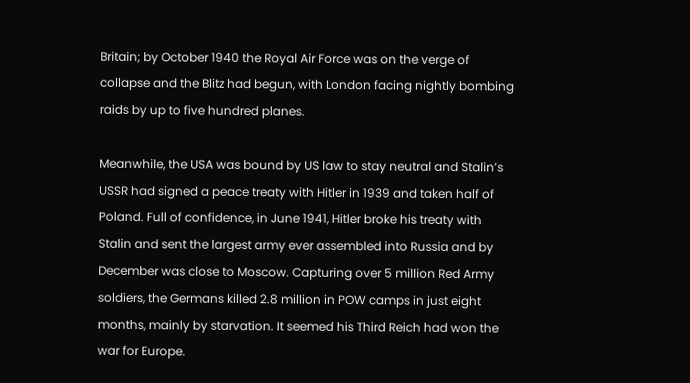Britain; by October 1940 the Royal Air Force was on the verge of collapse and the Blitz had begun, with London facing nightly bombing raids by up to five hundred planes.

Meanwhile, the USA was bound by US law to stay neutral and Stalin’s USSR had signed a peace treaty with Hitler in 1939 and taken half of Poland. Full of confidence, in June 1941, Hitler broke his treaty with Stalin and sent the largest army ever assembled into Russia and by December was close to Moscow. Capturing over 5 million Red Army soldiers, the Germans killed 2.8 million in POW camps in just eight months, mainly by starvation. It seemed his Third Reich had won the war for Europe.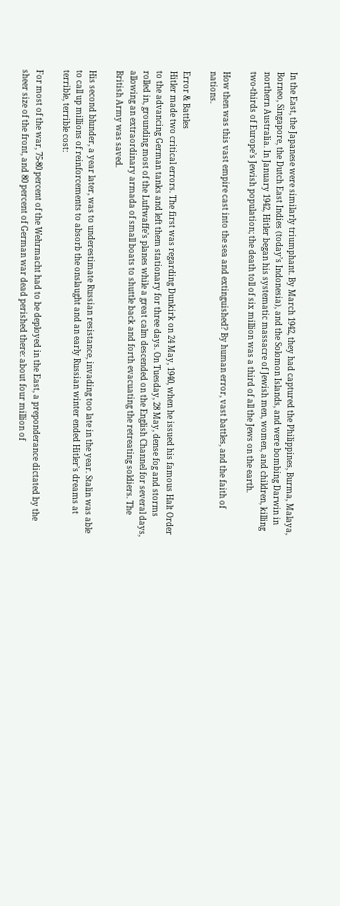In the East, the Japanese were similarly triumphant. By March 1942, they had captured the Philippines, Burma, Malaya, Borneo, Singapore, the Dutch East Indies (today’s Indonesia), and the Solomon Islands, and were bombing Darwin in northern Australia. In January 1942, Hitler began his systematic massacre of Jewish men, women, and children, killing two-thirds of Europe’s Jewish population; the death toll of six million was a third of all the Jews on the earth.

How then was this vast empire cast into the sea and extinguished? By human error, vast battles, and the faith of nations.

Error & Battles
Hitler made two critical errors. The first was regarding Dunkirk on 24 May, 1940, when he issued his famous Halt Order to the advancing German tanks and left them stationary for three days. On Tuesday, 28 May, dense fog and storms rolled in, grounding most of the Luftwaffe’s planes while a great calm descended on the English Channel for several days, allowing an extraordinary armada of small boats to shuttle back and forth evacuating the retreating soldiers. The British Army was saved.

His second blunder, a year later, was to underestimate Russian resistance, invading too late in the year. Stalin was able to call up millions of reinforcements to absorb the onslaught and an early Russian winter ended Hitler’s dreams at terrible, terrible cost:

For most of the war, 75-80 percent of the Wehrmacht had to be deployed in the East, a preponderance dictated by the sheer size of the front, and 80 percent of German war dead perished there: about four million of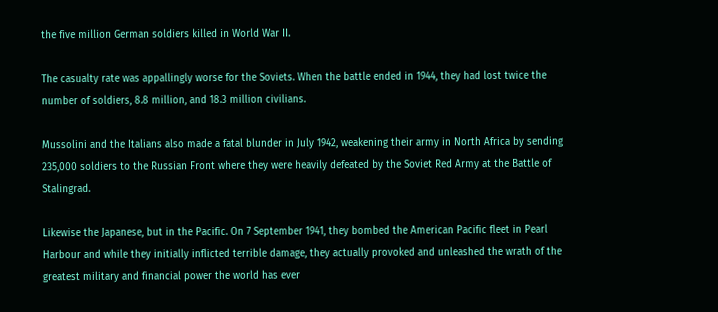the five million German soldiers killed in World War II.

The casualty rate was appallingly worse for the Soviets. When the battle ended in 1944, they had lost twice the number of soldiers, 8.8 million, and 18.3 million civilians.

Mussolini and the Italians also made a fatal blunder in July 1942, weakening their army in North Africa by sending 235,000 soldiers to the Russian Front where they were heavily defeated by the Soviet Red Army at the Battle of Stalingrad.

Likewise the Japanese, but in the Pacific. On 7 September 1941, they bombed the American Pacific fleet in Pearl Harbour and while they initially inflicted terrible damage, they actually provoked and unleashed the wrath of the greatest military and financial power the world has ever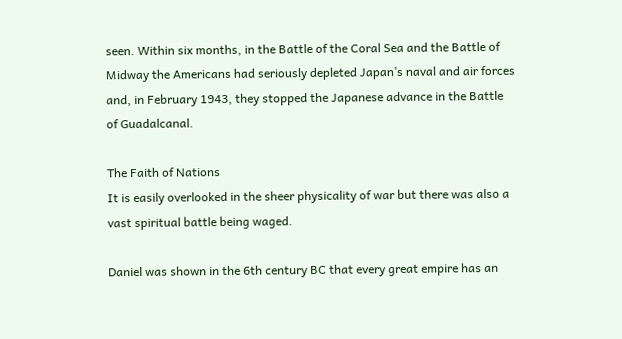seen. Within six months, in the Battle of the Coral Sea and the Battle of Midway the Americans had seriously depleted Japan’s naval and air forces and, in February 1943, they stopped the Japanese advance in the Battle of Guadalcanal.

The Faith of Nations
It is easily overlooked in the sheer physicality of war but there was also a vast spiritual battle being waged.

Daniel was shown in the 6th century BC that every great empire has an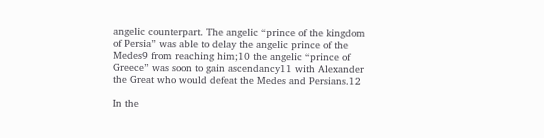angelic counterpart. The angelic “prince of the kingdom of Persia” was able to delay the angelic prince of the Medes9 from reaching him;10 the angelic “prince of Greece” was soon to gain ascendancy11 with Alexander the Great who would defeat the Medes and Persians.12

In the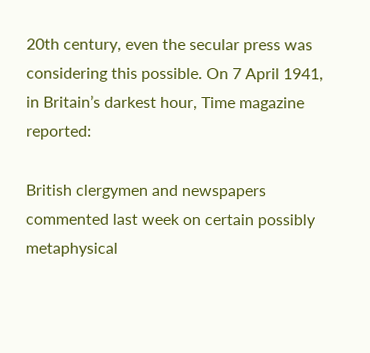20th century, even the secular press was considering this possible. On 7 April 1941, in Britain’s darkest hour, Time magazine reported:

British clergymen and newspapers commented last week on certain possibly metaphysical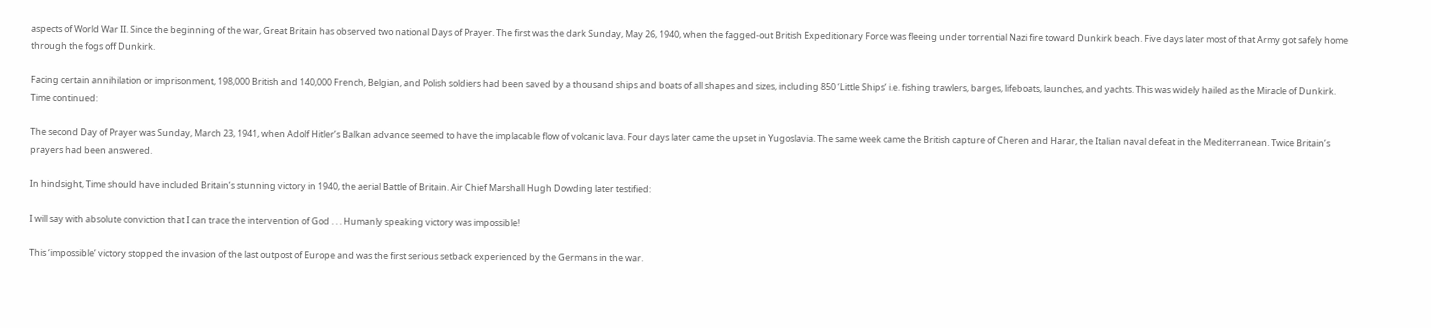aspects of World War II. Since the beginning of the war, Great Britain has observed two national Days of Prayer. The first was the dark Sunday, May 26, 1940, when the fagged-out British Expeditionary Force was fleeing under torrential Nazi fire toward Dunkirk beach. Five days later most of that Army got safely home through the fogs off Dunkirk.

Facing certain annihilation or imprisonment, 198,000 British and 140,000 French, Belgian, and Polish soldiers had been saved by a thousand ships and boats of all shapes and sizes, including 850 ‘Little Ships’ i.e. fishing trawlers, barges, lifeboats, launches, and yachts. This was widely hailed as the Miracle of Dunkirk. Time continued:

The second Day of Prayer was Sunday, March 23, 1941, when Adolf Hitler’s Balkan advance seemed to have the implacable flow of volcanic lava. Four days later came the upset in Yugoslavia. The same week came the British capture of Cheren and Harar, the Italian naval defeat in the Mediterranean. Twice Britain’s prayers had been answered.

In hindsight, Time should have included Britain’s stunning victory in 1940, the aerial Battle of Britain. Air Chief Marshall Hugh Dowding later testified:

I will say with absolute conviction that I can trace the intervention of God . . . Humanly speaking victory was impossible!

This ‘impossible’ victory stopped the invasion of the last outpost of Europe and was the first serious setback experienced by the Germans in the war.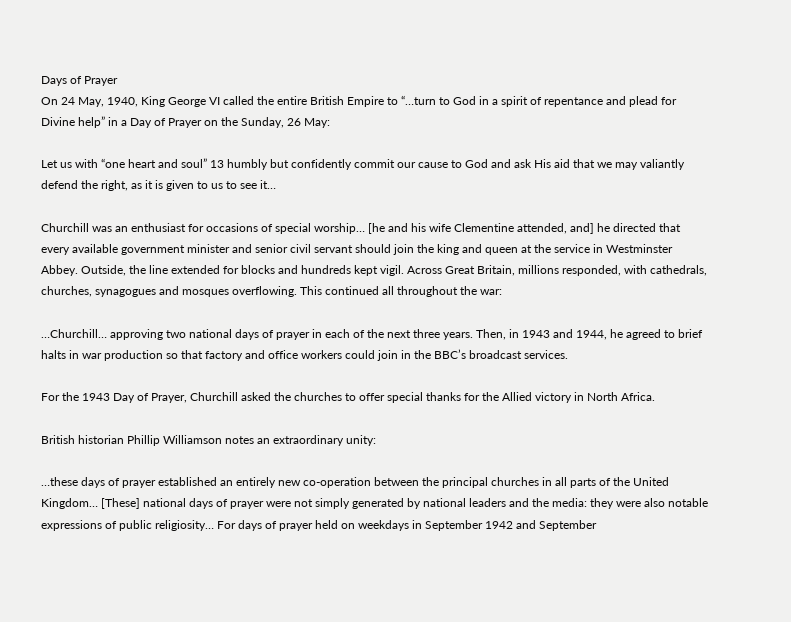Days of Prayer
On 24 May, 1940, King George VI called the entire British Empire to “…turn to God in a spirit of repentance and plead for Divine help” in a Day of Prayer on the Sunday, 26 May:

Let us with “one heart and soul” 13 humbly but confidently commit our cause to God and ask His aid that we may valiantly defend the right, as it is given to us to see it…

Churchill was an enthusiast for occasions of special worship… [he and his wife Clementine attended, and] he directed that every available government minister and senior civil servant should join the king and queen at the service in Westminster Abbey. Outside, the line extended for blocks and hundreds kept vigil. Across Great Britain, millions responded, with cathedrals, churches, synagogues and mosques overflowing. This continued all throughout the war:

…Churchill… approving two national days of prayer in each of the next three years. Then, in 1943 and 1944, he agreed to brief halts in war production so that factory and office workers could join in the BBC’s broadcast services.

For the 1943 Day of Prayer, Churchill asked the churches to offer special thanks for the Allied victory in North Africa.

British historian Phillip Williamson notes an extraordinary unity:

…these days of prayer established an entirely new co-operation between the principal churches in all parts of the United Kingdom… [These] national days of prayer were not simply generated by national leaders and the media: they were also notable expressions of public religiosity… For days of prayer held on weekdays in September 1942 and September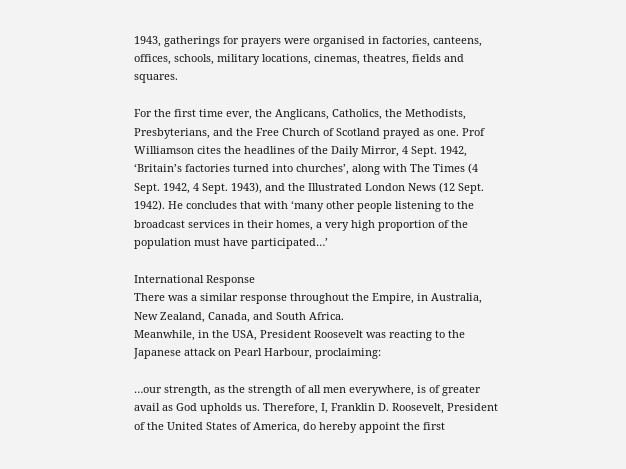1943, gatherings for prayers were organised in factories, canteens, offices, schools, military locations, cinemas, theatres, fields and squares.

For the first time ever, the Anglicans, Catholics, the Methodists, Presbyterians, and the Free Church of Scotland prayed as one. Prof Williamson cites the headlines of the Daily Mirror, 4 Sept. 1942, ‘Britain’s factories turned into churches’, along with The Times (4 Sept. 1942, 4 Sept. 1943), and the Illustrated London News (12 Sept. 1942). He concludes that with ‘many other people listening to the broadcast services in their homes, a very high proportion of the population must have participated…’

International Response
There was a similar response throughout the Empire, in Australia, New Zealand, Canada, and South Africa.
Meanwhile, in the USA, President Roosevelt was reacting to the Japanese attack on Pearl Harbour, proclaiming:

…our strength, as the strength of all men everywhere, is of greater avail as God upholds us. Therefore, I, Franklin D. Roosevelt, President of the United States of America, do hereby appoint the first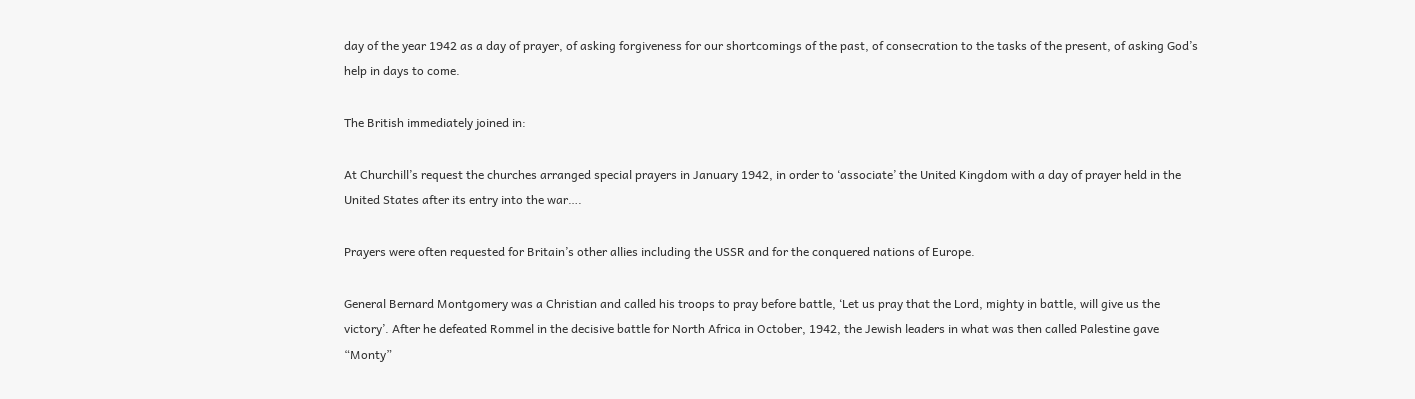day of the year 1942 as a day of prayer, of asking forgiveness for our shortcomings of the past, of consecration to the tasks of the present, of asking God’s help in days to come.

The British immediately joined in:

At Churchill’s request the churches arranged special prayers in January 1942, in order to ‘associate’ the United Kingdom with a day of prayer held in the United States after its entry into the war….

Prayers were often requested for Britain’s other allies including the USSR and for the conquered nations of Europe.

General Bernard Montgomery was a Christian and called his troops to pray before battle, ‘Let us pray that the Lord, mighty in battle, will give us the victory’. After he defeated Rommel in the decisive battle for North Africa in October, 1942, the Jewish leaders in what was then called Palestine gave “Monty”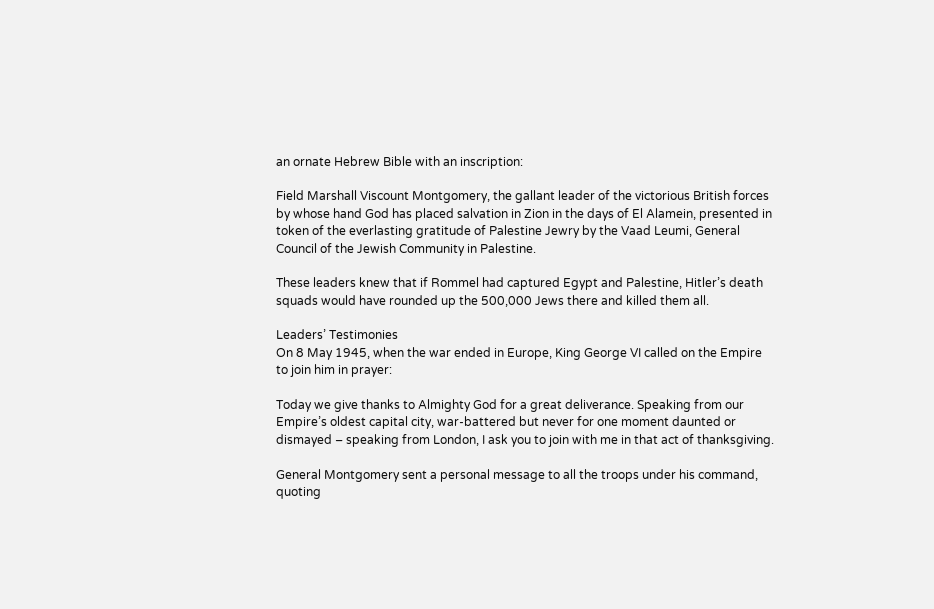an ornate Hebrew Bible with an inscription:

Field Marshall Viscount Montgomery, the gallant leader of the victorious British forces by whose hand God has placed salvation in Zion in the days of El Alamein, presented in token of the everlasting gratitude of Palestine Jewry by the Vaad Leumi, General Council of the Jewish Community in Palestine.

These leaders knew that if Rommel had captured Egypt and Palestine, Hitler’s death squads would have rounded up the 500,000 Jews there and killed them all.

Leaders’ Testimonies
On 8 May 1945, when the war ended in Europe, King George VI called on the Empire to join him in prayer:

Today we give thanks to Almighty God for a great deliverance. Speaking from our Empire’s oldest capital city, war-battered but never for one moment daunted or dismayed – speaking from London, I ask you to join with me in that act of thanksgiving.

General Montgomery sent a personal message to all the troops under his command, quoting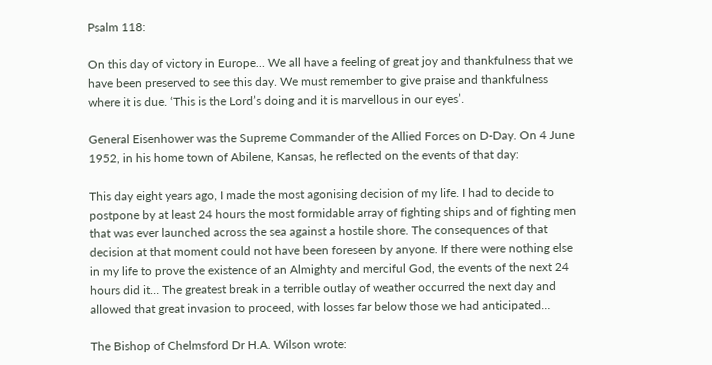Psalm 118:

On this day of victory in Europe… We all have a feeling of great joy and thankfulness that we have been preserved to see this day. We must remember to give praise and thankfulness where it is due. ‘This is the Lord’s doing and it is marvellous in our eyes’.

General Eisenhower was the Supreme Commander of the Allied Forces on D-Day. On 4 June 1952, in his home town of Abilene, Kansas, he reflected on the events of that day:

This day eight years ago, I made the most agonising decision of my life. I had to decide to postpone by at least 24 hours the most formidable array of fighting ships and of fighting men that was ever launched across the sea against a hostile shore. The consequences of that decision at that moment could not have been foreseen by anyone. If there were nothing else in my life to prove the existence of an Almighty and merciful God, the events of the next 24 hours did it… The greatest break in a terrible outlay of weather occurred the next day and allowed that great invasion to proceed, with losses far below those we had anticipated…

The Bishop of Chelmsford Dr H.A. Wilson wrote: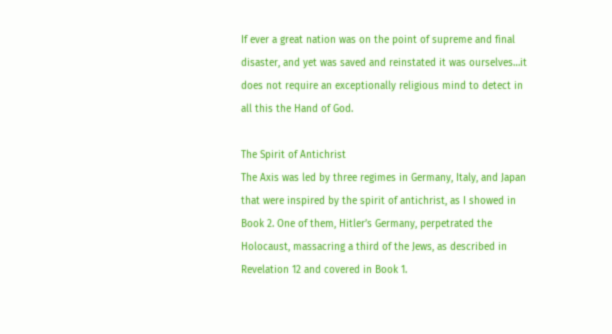If ever a great nation was on the point of supreme and final disaster, and yet was saved and reinstated it was ourselves…it does not require an exceptionally religious mind to detect in all this the Hand of God.

The Spirit of Antichrist
The Axis was led by three regimes in Germany, Italy, and Japan that were inspired by the spirit of antichrist, as I showed in Book 2. One of them, Hitler’s Germany, perpetrated the Holocaust, massacring a third of the Jews, as described in Revelation 12 and covered in Book 1.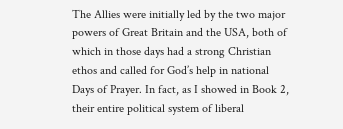The Allies were initially led by the two major powers of Great Britain and the USA, both of which in those days had a strong Christian ethos and called for God’s help in national Days of Prayer. In fact, as I showed in Book 2, their entire political system of liberal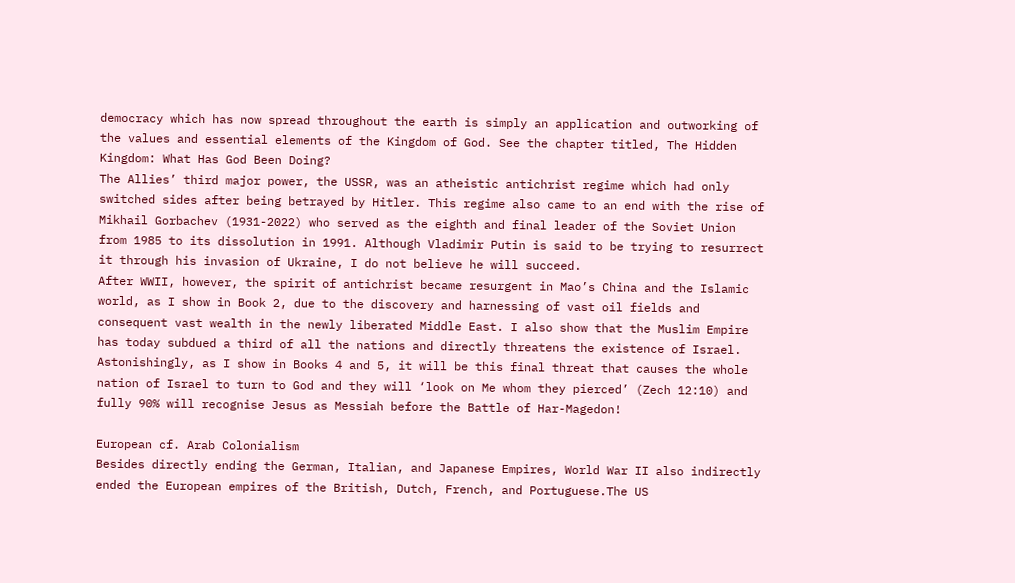democracy which has now spread throughout the earth is simply an application and outworking of the values and essential elements of the Kingdom of God. See the chapter titled, The Hidden Kingdom: What Has God Been Doing?
The Allies’ third major power, the USSR, was an atheistic antichrist regime which had only switched sides after being betrayed by Hitler. This regime also came to an end with the rise of Mikhail Gorbachev (1931-2022) who served as the eighth and final leader of the Soviet Union from 1985 to its dissolution in 1991. Although Vladimir Putin is said to be trying to resurrect it through his invasion of Ukraine, I do not believe he will succeed.
After WWII, however, the spirit of antichrist became resurgent in Mao’s China and the Islamic world, as I show in Book 2, due to the discovery and harnessing of vast oil fields and consequent vast wealth in the newly liberated Middle East. I also show that the Muslim Empire has today subdued a third of all the nations and directly threatens the existence of Israel.
Astonishingly, as I show in Books 4 and 5, it will be this final threat that causes the whole nation of Israel to turn to God and they will ‘look on Me whom they pierced’ (Zech 12:10) and fully 90% will recognise Jesus as Messiah before the Battle of Har-Magedon!

European cf. Arab Colonialism
Besides directly ending the German, Italian, and Japanese Empires, World War II also indirectly ended the European empires of the British, Dutch, French, and Portuguese.The US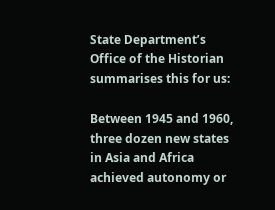State Department’s Office of the Historian summarises this for us:

Between 1945 and 1960, three dozen new states in Asia and Africa achieved autonomy or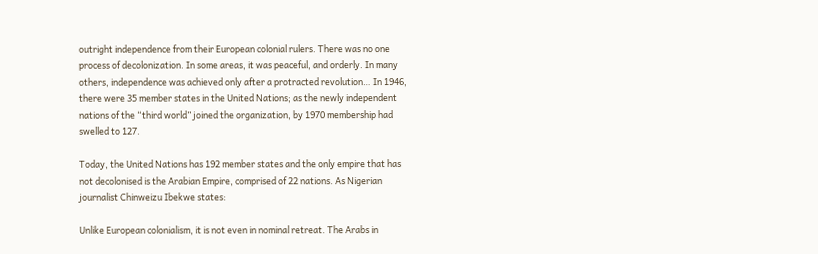outright independence from their European colonial rulers. There was no one process of decolonization. In some areas, it was peaceful, and orderly. In many others, independence was achieved only after a protracted revolution… In 1946, there were 35 member states in the United Nations; as the newly independent nations of the “third world” joined the organization, by 1970 membership had swelled to 127.

Today, the United Nations has 192 member states and the only empire that has not decolonised is the Arabian Empire, comprised of 22 nations. As Nigerian journalist Chinweizu Ibekwe states:

Unlike European colonialism, it is not even in nominal retreat. The Arabs in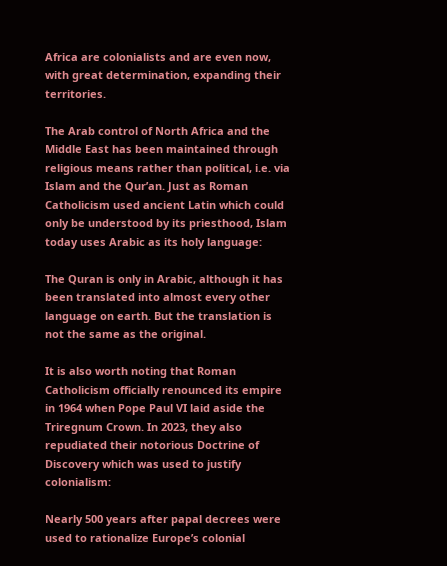Africa are colonialists and are even now, with great determination, expanding their territories.

The Arab control of North Africa and the Middle East has been maintained through religious means rather than political, i.e. via Islam and the Qur’an. Just as Roman Catholicism used ancient Latin which could only be understood by its priesthood, Islam today uses Arabic as its holy language:

The Quran is only in Arabic, although it has been translated into almost every other language on earth. But the translation is not the same as the original.

It is also worth noting that Roman Catholicism officially renounced its empire in 1964 when Pope Paul VI laid aside the Triregnum Crown. In 2023, they also repudiated their notorious Doctrine of Discovery which was used to justify colonialism:

Nearly 500 years after papal decrees were used to rationalize Europe’s colonial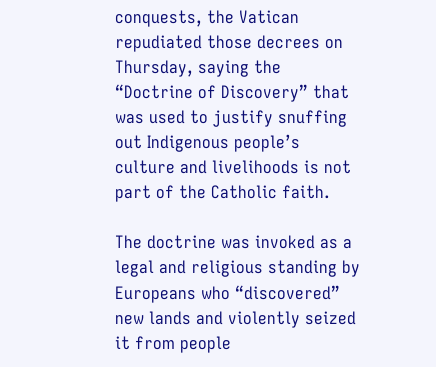conquests, the Vatican repudiated those decrees on Thursday, saying the “Doctrine of Discovery” that was used to justify snuffing out Indigenous people’s culture and livelihoods is not part of the Catholic faith.

The doctrine was invoked as a legal and religious standing by Europeans who “discovered” new lands and violently seized it from people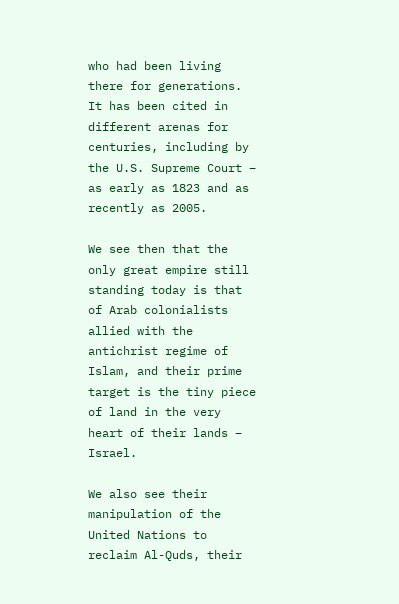who had been living there for generations. It has been cited in different arenas for centuries, including by the U.S. Supreme Court – as early as 1823 and as recently as 2005.

We see then that the only great empire still standing today is that of Arab colonialists allied with the antichrist regime of Islam, and their prime target is the tiny piece of land in the very heart of their lands – Israel.

We also see their manipulation of the United Nations to reclaim Al-Quds, their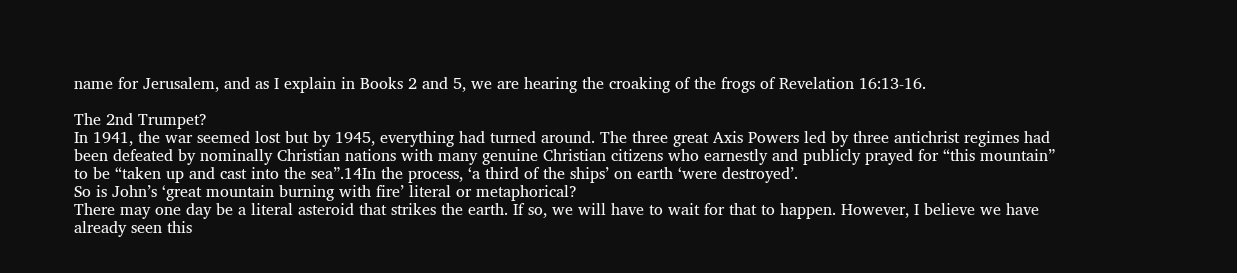name for Jerusalem, and as I explain in Books 2 and 5, we are hearing the croaking of the frogs of Revelation 16:13-16.

The 2nd Trumpet?
In 1941, the war seemed lost but by 1945, everything had turned around. The three great Axis Powers led by three antichrist regimes had been defeated by nominally Christian nations with many genuine Christian citizens who earnestly and publicly prayed for “this mountain” to be “taken up and cast into the sea”.14In the process, ‘a third of the ships’ on earth ‘were destroyed’.
So is John’s ‘great mountain burning with fire’ literal or metaphorical?
There may one day be a literal asteroid that strikes the earth. If so, we will have to wait for that to happen. However, I believe we have already seen this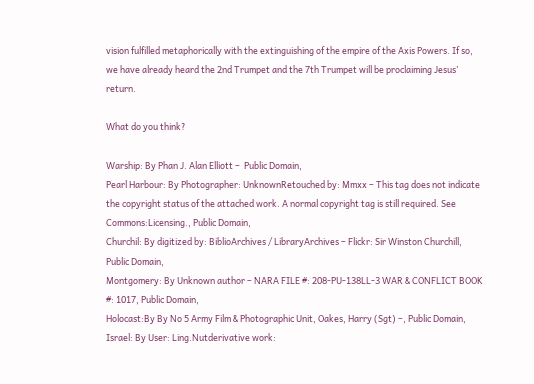vision fulfilled metaphorically with the extinguishing of the empire of the Axis Powers. If so, we have already heard the 2nd Trumpet and the 7th Trumpet will be proclaiming Jesus’ return.

What do you think?

Warship: By Phan J. Alan Elliott –  Public Domain,
Pearl Harbour: By Photographer: UnknownRetouched by: Mmxx – This tag does not indicate the copyright status of the attached work. A normal copyright tag is still required. See Commons:Licensing., Public Domain,
Churchil: By digitized by: BiblioArchives / LibraryArchives – Flickr: Sir Winston Churchill, Public Domain,
Montgomery: By Unknown author – NARA FILE #: 208-PU-138LL-3 WAR & CONFLICT BOOK #: 1017, Public Domain,
Holocast:By By No 5 Army Film & Photographic Unit, Oakes, Harry (Sgt) –, Public Domain,
Israel: By User: Ling.Nutderivative work: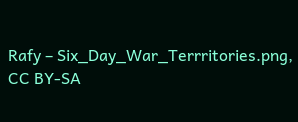Rafy – Six_Day_War_Terrritories.png, CC BY-SA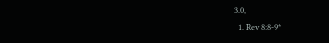3.0,
  1. Rev 8:8-9*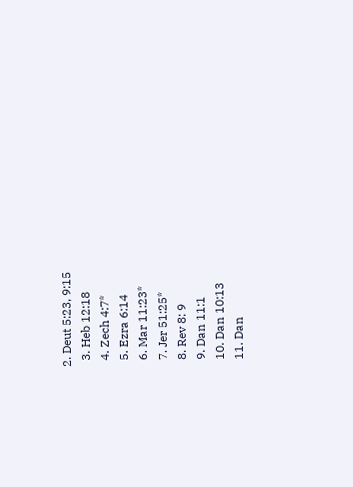2. Deut 5:23, 9:15
  3. Heb 12:18
  4. Zech 4:7*
  5. Ezra 6:14
  6. Mar 11:23*
  7. Jer 51:25*
  8. Rev 8: 9
  9. Dan 11:1
  10. Dan 10:13
  11. Dan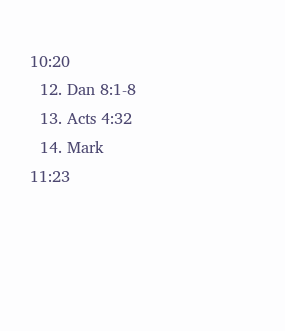10:20
  12. Dan 8:1-8
  13. Acts 4:32
  14. Mark 11:23